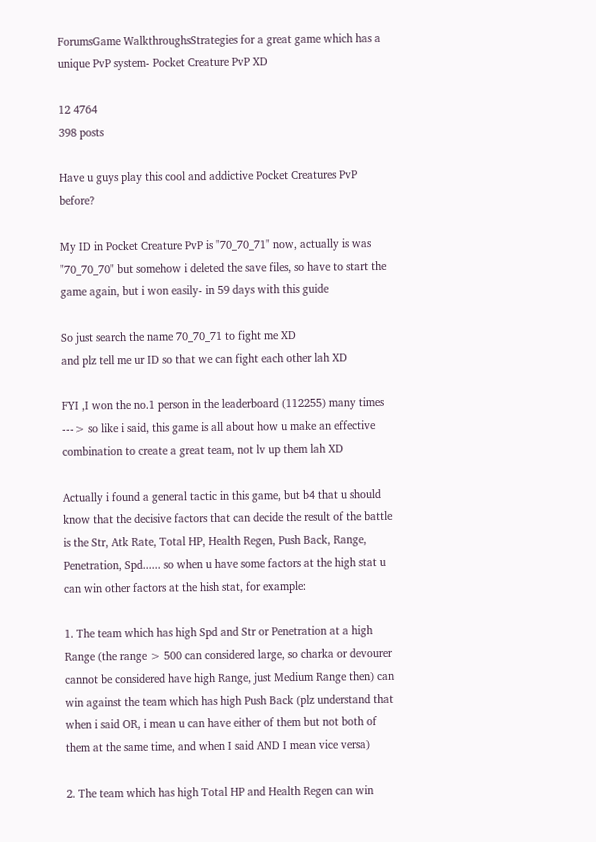ForumsGame WalkthroughsStrategies for a great game which has a unique PvP system- Pocket Creature PvP XD

12 4764
398 posts

Have u guys play this cool and addictive Pocket Creatures PvP before?

My ID in Pocket Creature PvP is "70_70_71" now, actually is was "70_70_70" but somehow i deleted the save files, so have to start the game again, but i won easily- in 59 days with this guide

So just search the name 70_70_71 to fight me XD
and plz tell me ur ID so that we can fight each other lah XD

FYI ,I won the no.1 person in the leaderboard (112255) many times ---> so like i said, this game is all about how u make an effective combination to create a great team, not lv up them lah XD

Actually i found a general tactic in this game, but b4 that u should know that the decisive factors that can decide the result of the battle is the Str, Atk Rate, Total HP, Health Regen, Push Back, Range, Penetration, Spd...... so when u have some factors at the high stat u can win other factors at the hish stat, for example:

1. The team which has high Spd and Str or Penetration at a high Range (the range > 500 can considered large, so charka or devourer cannot be considered have high Range, just Medium Range then) can win against the team which has high Push Back (plz understand that when i said OR, i mean u can have either of them but not both of them at the same time, and when I said AND I mean vice versa)

2. The team which has high Total HP and Health Regen can win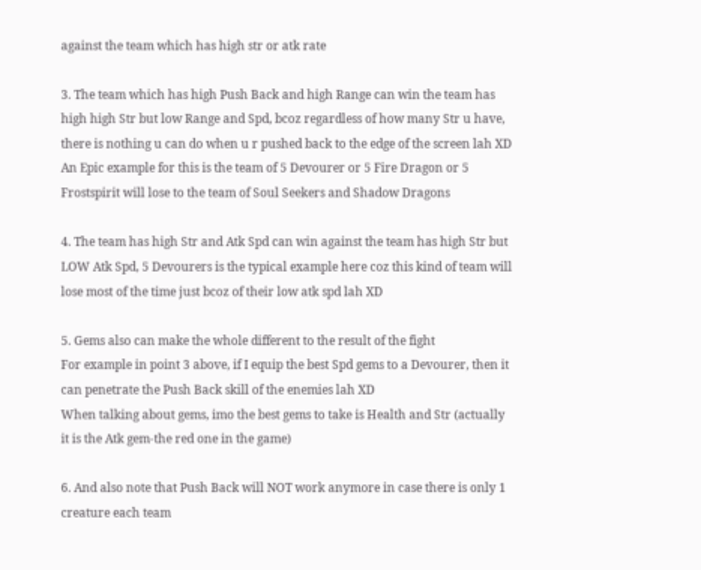against the team which has high str or atk rate

3. The team which has high Push Back and high Range can win the team has high high Str but low Range and Spd, bcoz regardless of how many Str u have, there is nothing u can do when u r pushed back to the edge of the screen lah XD
An Epic example for this is the team of 5 Devourer or 5 Fire Dragon or 5 Frostspirit will lose to the team of Soul Seekers and Shadow Dragons

4. The team has high Str and Atk Spd can win against the team has high Str but LOW Atk Spd, 5 Devourers is the typical example here coz this kind of team will lose most of the time just bcoz of their low atk spd lah XD

5. Gems also can make the whole different to the result of the fight
For example in point 3 above, if I equip the best Spd gems to a Devourer, then it can penetrate the Push Back skill of the enemies lah XD
When talking about gems, imo the best gems to take is Health and Str (actually it is the Atk gem-the red one in the game)

6. And also note that Push Back will NOT work anymore in case there is only 1 creature each team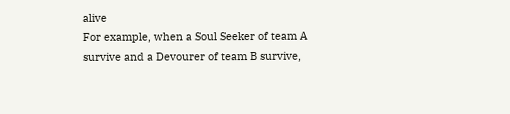alive
For example, when a Soul Seeker of team A survive and a Devourer of team B survive,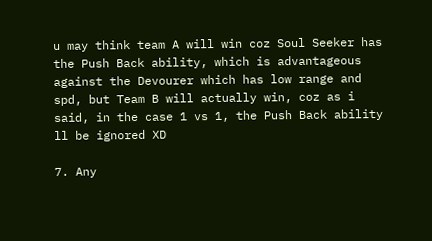u may think team A will win coz Soul Seeker has the Push Back ability, which is advantageous against the Devourer which has low range and spd, but Team B will actually win, coz as i said, in the case 1 vs 1, the Push Back ability ll be ignored XD

7. Any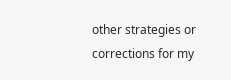other strategies or corrections for my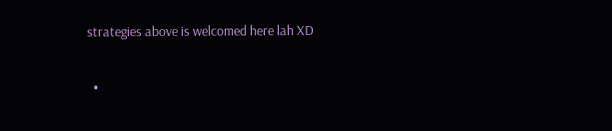strategies above is welcomed here lah XD

  •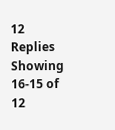12 Replies
Showing 16-15 of 12